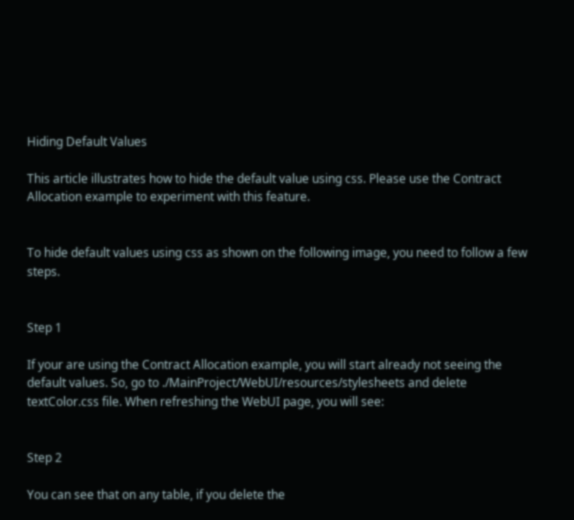Hiding Default Values

This article illustrates how to hide the default value using css. Please use the Contract Allocation example to experiment with this feature.


To hide default values using css as shown on the following image, you need to follow a few steps.


Step 1

If your are using the Contract Allocation example, you will start already not seeing the default values. So, go to ./MainProject/WebUI/resources/stylesheets and delete textColor.css file. When refreshing the WebUI page, you will see:


Step 2

You can see that on any table, if you delete the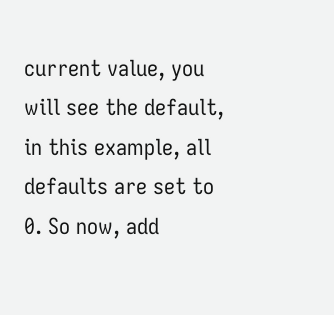current value, you will see the default, in this example, all defaults are set to 0. So now, add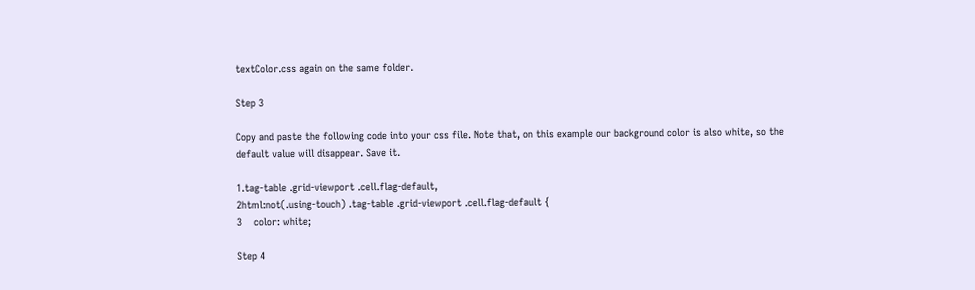textColor.css again on the same folder.

Step 3

Copy and paste the following code into your css file. Note that, on this example our background color is also white, so the default value will disappear. Save it.

1.tag-table .grid-viewport .cell.flag-default,
2html:not(.using-touch) .tag-table .grid-viewport .cell.flag-default {
3    color: white;

Step 4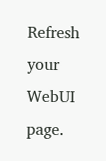Refresh your WebUI page.